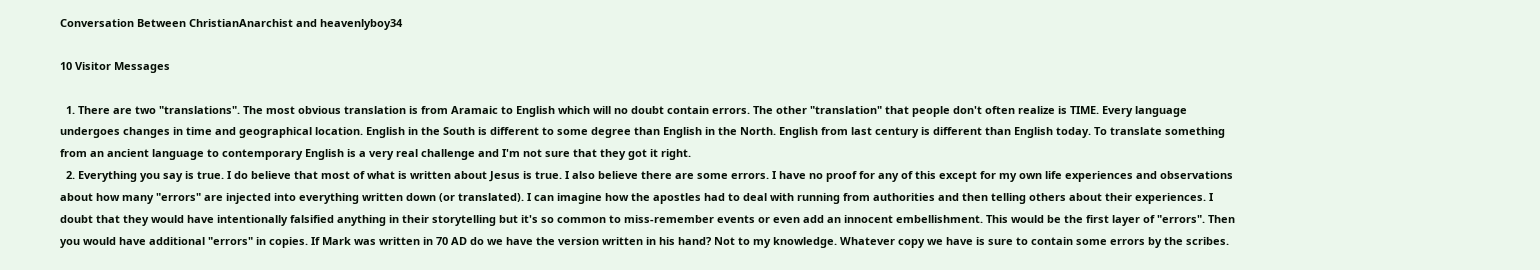Conversation Between ChristianAnarchist and heavenlyboy34

10 Visitor Messages

  1. There are two "translations". The most obvious translation is from Aramaic to English which will no doubt contain errors. The other "translation" that people don't often realize is TIME. Every language undergoes changes in time and geographical location. English in the South is different to some degree than English in the North. English from last century is different than English today. To translate something from an ancient language to contemporary English is a very real challenge and I'm not sure that they got it right.
  2. Everything you say is true. I do believe that most of what is written about Jesus is true. I also believe there are some errors. I have no proof for any of this except for my own life experiences and observations about how many "errors" are injected into everything written down (or translated). I can imagine how the apostles had to deal with running from authorities and then telling others about their experiences. I doubt that they would have intentionally falsified anything in their storytelling but it's so common to miss-remember events or even add an innocent embellishment. This would be the first layer of "errors". Then you would have additional "errors" in copies. If Mark was written in 70 AD do we have the version written in his hand? Not to my knowledge. Whatever copy we have is sure to contain some errors by the scribes.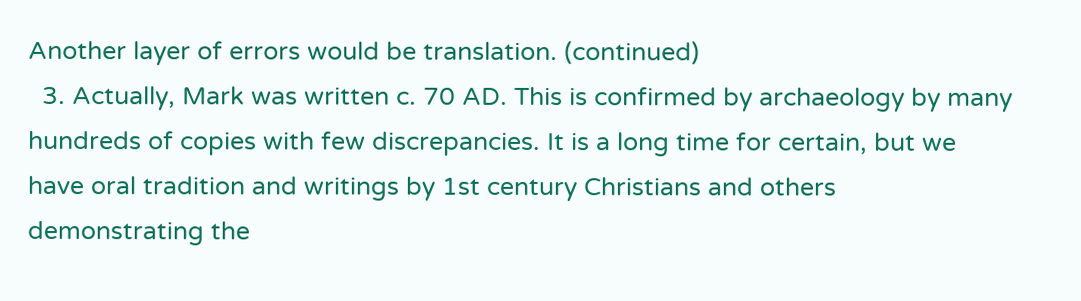Another layer of errors would be translation. (continued)
  3. Actually, Mark was written c. 70 AD. This is confirmed by archaeology by many hundreds of copies with few discrepancies. It is a long time for certain, but we have oral tradition and writings by 1st century Christians and others demonstrating the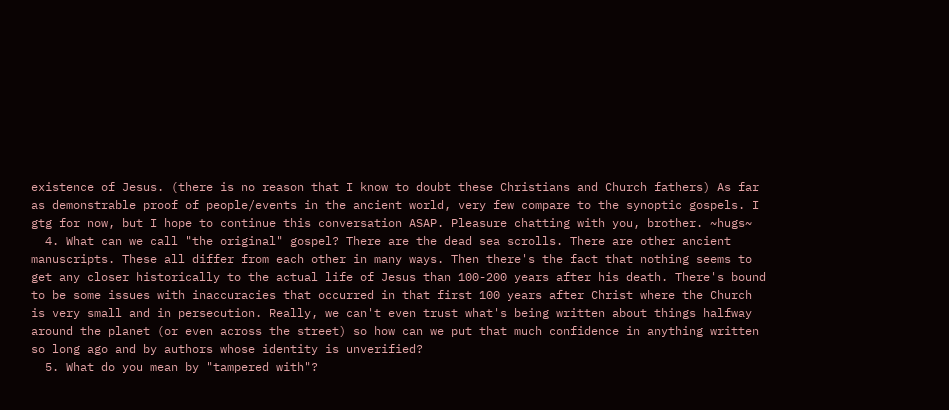existence of Jesus. (there is no reason that I know to doubt these Christians and Church fathers) As far as demonstrable proof of people/events in the ancient world, very few compare to the synoptic gospels. I gtg for now, but I hope to continue this conversation ASAP. Pleasure chatting with you, brother. ~hugs~
  4. What can we call "the original" gospel? There are the dead sea scrolls. There are other ancient manuscripts. These all differ from each other in many ways. Then there's the fact that nothing seems to get any closer historically to the actual life of Jesus than 100-200 years after his death. There's bound to be some issues with inaccuracies that occurred in that first 100 years after Christ where the Church is very small and in persecution. Really, we can't even trust what's being written about things halfway around the planet (or even across the street) so how can we put that much confidence in anything written so long ago and by authors whose identity is unverified?
  5. What do you mean by "tampered with"?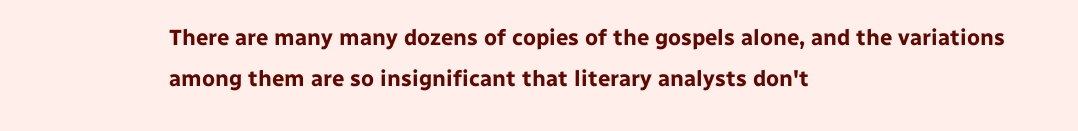There are many many dozens of copies of the gospels alone, and the variations among them are so insignificant that literary analysts don't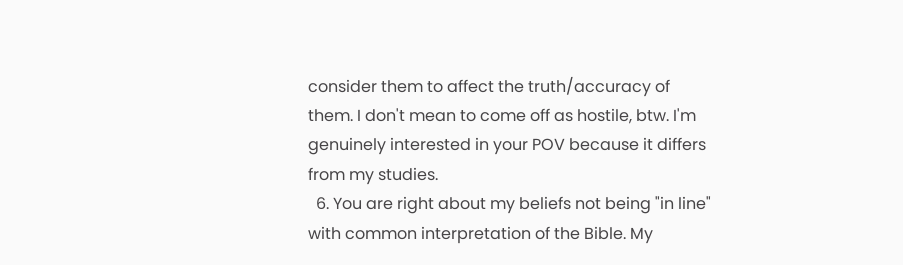consider them to affect the truth/accuracy of them. I don't mean to come off as hostile, btw. I'm genuinely interested in your POV because it differs from my studies.
  6. You are right about my beliefs not being "in line" with common interpretation of the Bible. My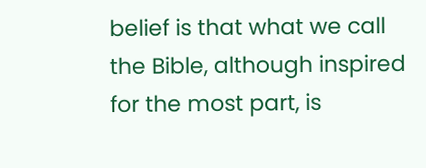belief is that what we call the Bible, although inspired for the most part, is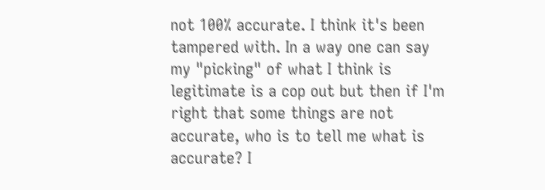not 100% accurate. I think it's been tampered with. In a way one can say my "picking" of what I think is legitimate is a cop out but then if I'm right that some things are not accurate, who is to tell me what is accurate? I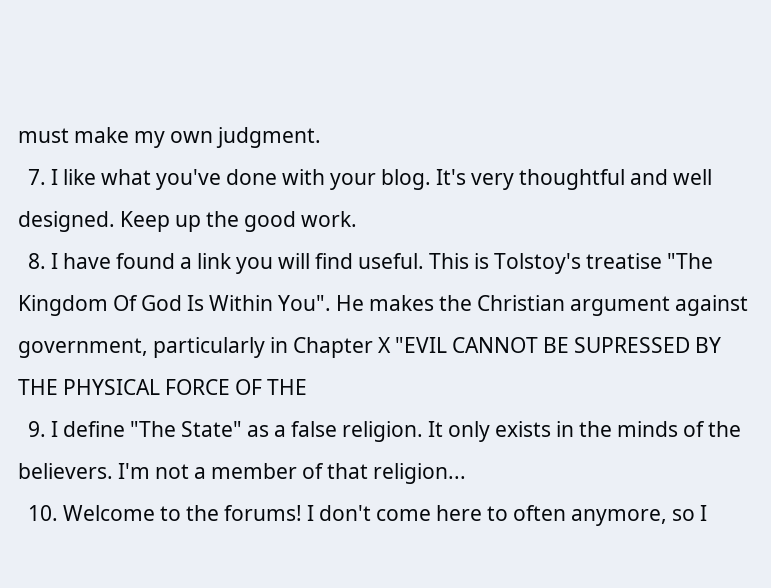must make my own judgment.
  7. I like what you've done with your blog. It's very thoughtful and well designed. Keep up the good work.
  8. I have found a link you will find useful. This is Tolstoy's treatise "The Kingdom Of God Is Within You". He makes the Christian argument against government, particularly in Chapter X "EVIL CANNOT BE SUPRESSED BY THE PHYSICAL FORCE OF THE
  9. I define "The State" as a false religion. It only exists in the minds of the believers. I'm not a member of that religion...
  10. Welcome to the forums! I don't come here to often anymore, so I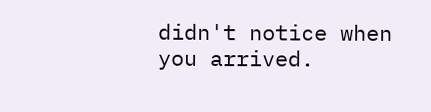didn't notice when you arrived.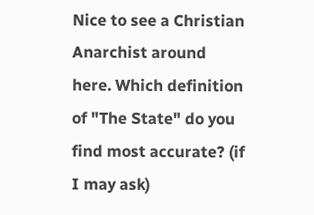Nice to see a Christian Anarchist around here. Which definition of "The State" do you find most accurate? (if I may ask)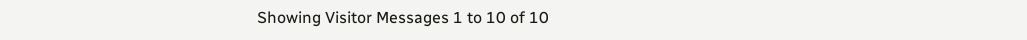Showing Visitor Messages 1 to 10 of 10